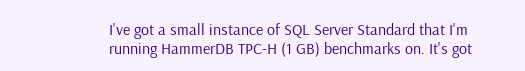I've got a small instance of SQL Server Standard that I'm running HammerDB TPC-H (1 GB) benchmarks on. It's got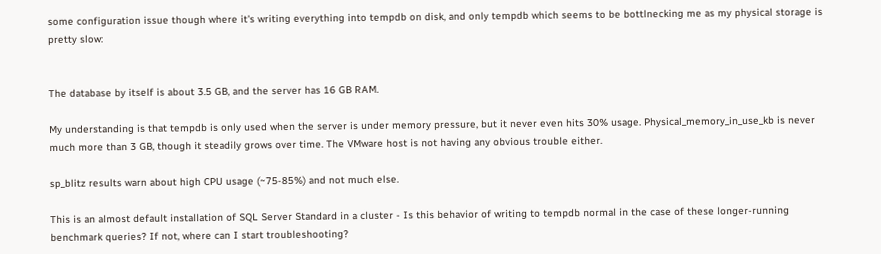some configuration issue though where it's writing everything into tempdb on disk, and only tempdb which seems to be bottlnecking me as my physical storage is pretty slow:


The database by itself is about 3.5 GB, and the server has 16 GB RAM.

My understanding is that tempdb is only used when the server is under memory pressure, but it never even hits 30% usage. Physical_memory_in_use_kb is never much more than 3 GB, though it steadily grows over time. The VMware host is not having any obvious trouble either.

sp_blitz results warn about high CPU usage (~75-85%) and not much else.

This is an almost default installation of SQL Server Standard in a cluster - Is this behavior of writing to tempdb normal in the case of these longer-running benchmark queries? If not, where can I start troubleshooting?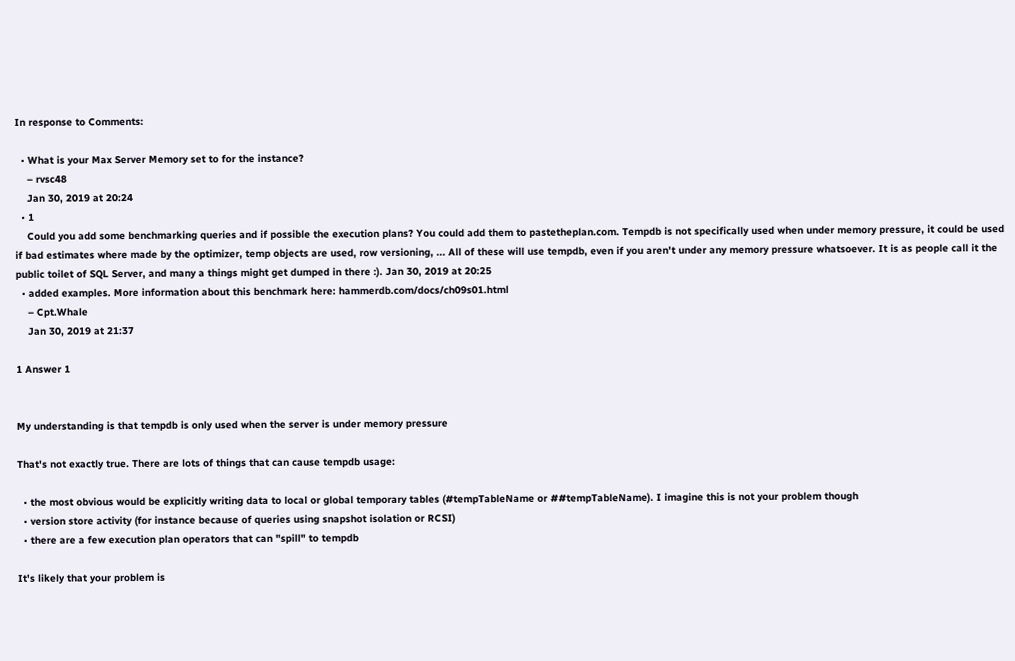In response to Comments:

  • What is your Max Server Memory set to for the instance?
    – rvsc48
    Jan 30, 2019 at 20:24
  • 1
    Could you add some benchmarking queries and if possible the execution plans? You could add them to pastetheplan.com. Tempdb is not specifically used when under memory pressure, it could be used if bad estimates where made by the optimizer, temp objects are used, row versioning, ... All of these will use tempdb, even if you aren't under any memory pressure whatsoever. It is as people call it the public toilet of SQL Server, and many a things might get dumped in there :). Jan 30, 2019 at 20:25
  • added examples. More information about this benchmark here: hammerdb.com/docs/ch09s01.html
    – Cpt.Whale
    Jan 30, 2019 at 21:37

1 Answer 1


My understanding is that tempdb is only used when the server is under memory pressure

That's not exactly true. There are lots of things that can cause tempdb usage:

  • the most obvious would be explicitly writing data to local or global temporary tables (#tempTableName or ##tempTableName). I imagine this is not your problem though
  • version store activity (for instance because of queries using snapshot isolation or RCSI)
  • there are a few execution plan operators that can "spill" to tempdb

It's likely that your problem is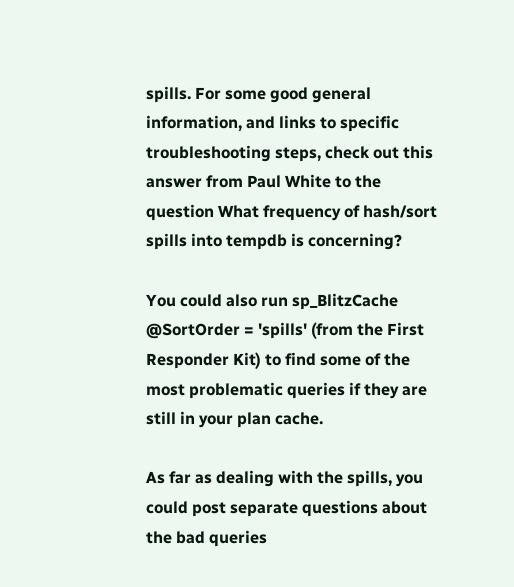spills. For some good general information, and links to specific troubleshooting steps, check out this answer from Paul White to the question What frequency of hash/sort spills into tempdb is concerning?

You could also run sp_BlitzCache @SortOrder = 'spills' (from the First Responder Kit) to find some of the most problematic queries if they are still in your plan cache.

As far as dealing with the spills, you could post separate questions about the bad queries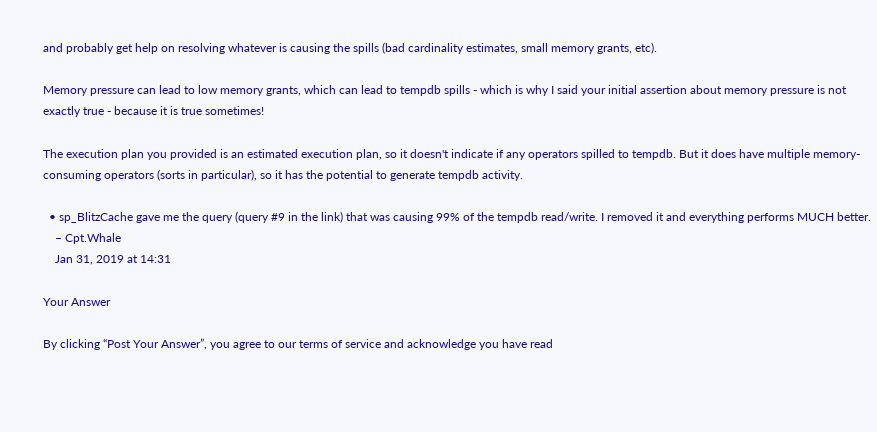and probably get help on resolving whatever is causing the spills (bad cardinality estimates, small memory grants, etc).

Memory pressure can lead to low memory grants, which can lead to tempdb spills - which is why I said your initial assertion about memory pressure is not exactly true - because it is true sometimes!

The execution plan you provided is an estimated execution plan, so it doesn't indicate if any operators spilled to tempdb. But it does have multiple memory-consuming operators (sorts in particular), so it has the potential to generate tempdb activity.

  • sp_BlitzCache gave me the query (query #9 in the link) that was causing 99% of the tempdb read/write. I removed it and everything performs MUCH better.
    – Cpt.Whale
    Jan 31, 2019 at 14:31

Your Answer

By clicking “Post Your Answer”, you agree to our terms of service and acknowledge you have read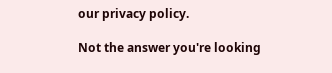our privacy policy.

Not the answer you're looking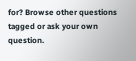for? Browse other questions tagged or ask your own question.